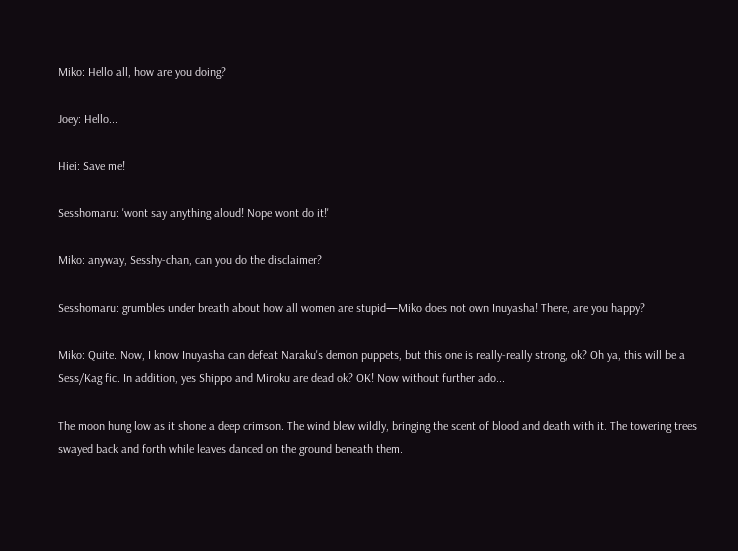Miko: Hello all, how are you doing?

Joey: Hello...

Hiei: Save me!

Sesshomaru: 'wont say anything aloud! Nope wont do it!'

Miko: anyway, Sesshy-chan, can you do the disclaimer?

Sesshomaru: grumbles under breath about how all women are stupid—Miko does not own Inuyasha! There, are you happy?

Miko: Quite. Now, I know Inuyasha can defeat Naraku's demon puppets, but this one is really-really strong, ok? Oh ya, this will be a Sess/Kag fic. In addition, yes Shippo and Miroku are dead ok? OK! Now without further ado...

The moon hung low as it shone a deep crimson. The wind blew wildly, bringing the scent of blood and death with it. The towering trees swayed back and forth while leaves danced on the ground beneath them.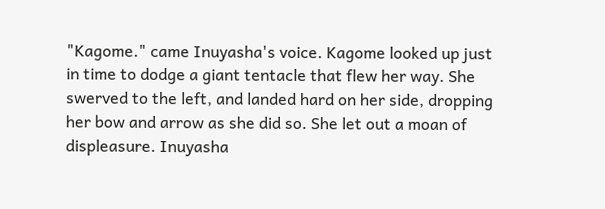"Kagome." came Inuyasha's voice. Kagome looked up just in time to dodge a giant tentacle that flew her way. She swerved to the left, and landed hard on her side, dropping her bow and arrow as she did so. She let out a moan of displeasure. Inuyasha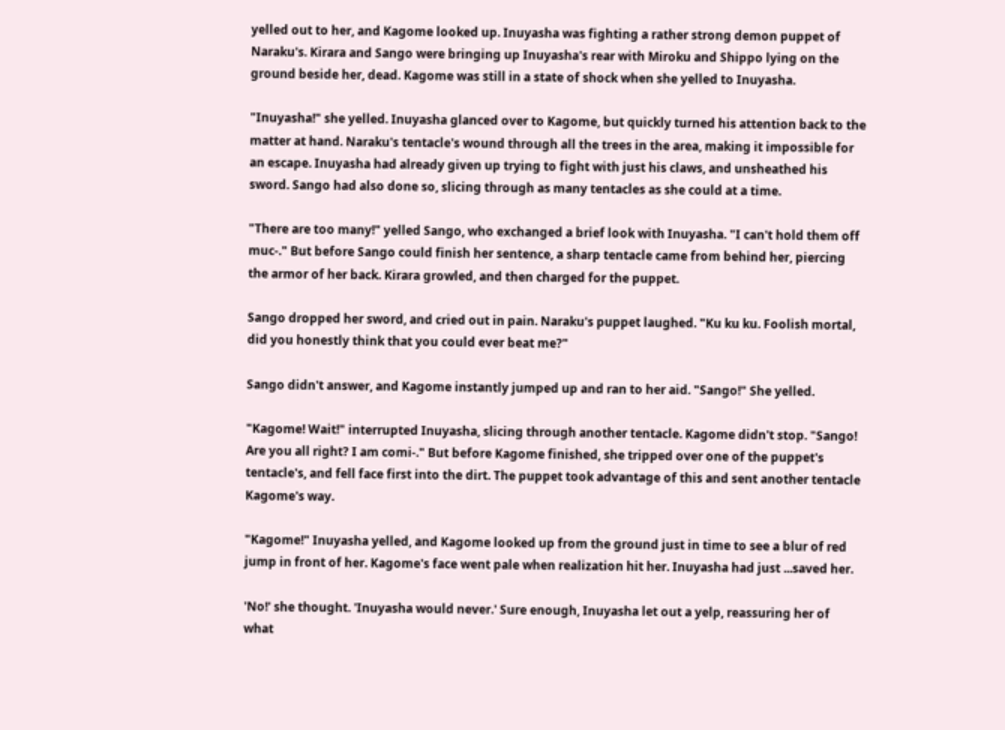yelled out to her, and Kagome looked up. Inuyasha was fighting a rather strong demon puppet of Naraku's. Kirara and Sango were bringing up Inuyasha's rear with Miroku and Shippo lying on the ground beside her, dead. Kagome was still in a state of shock when she yelled to Inuyasha.

"Inuyasha!" she yelled. Inuyasha glanced over to Kagome, but quickly turned his attention back to the matter at hand. Naraku's tentacle's wound through all the trees in the area, making it impossible for an escape. Inuyasha had already given up trying to fight with just his claws, and unsheathed his sword. Sango had also done so, slicing through as many tentacles as she could at a time.

"There are too many!" yelled Sango, who exchanged a brief look with Inuyasha. "I can't hold them off muc-." But before Sango could finish her sentence, a sharp tentacle came from behind her, piercing the armor of her back. Kirara growled, and then charged for the puppet.

Sango dropped her sword, and cried out in pain. Naraku's puppet laughed. "Ku ku ku. Foolish mortal, did you honestly think that you could ever beat me?"

Sango didn't answer, and Kagome instantly jumped up and ran to her aid. "Sango!" She yelled.

"Kagome! Wait!" interrupted Inuyasha, slicing through another tentacle. Kagome didn't stop. "Sango! Are you all right? I am comi-." But before Kagome finished, she tripped over one of the puppet's tentacle's, and fell face first into the dirt. The puppet took advantage of this and sent another tentacle Kagome's way.

"Kagome!" Inuyasha yelled, and Kagome looked up from the ground just in time to see a blur of red jump in front of her. Kagome's face went pale when realization hit her. Inuyasha had just ...saved her.

'No!' she thought. 'Inuyasha would never.' Sure enough, Inuyasha let out a yelp, reassuring her of what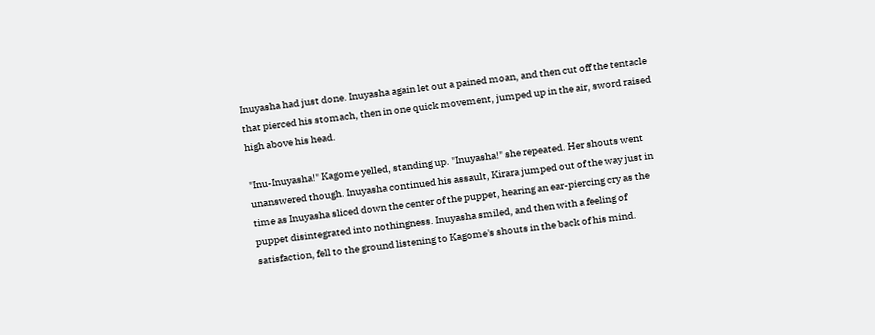Inuyasha had just done. Inuyasha again let out a pained moan, and then cut off the tentacle that pierced his stomach, then in one quick movement, jumped up in the air, sword raised high above his head.

"Inu-Inuyasha!" Kagome yelled, standing up. "Inuyasha!" she repeated. Her shouts went unanswered though. Inuyasha continued his assault, Kirara jumped out of the way just in time as Inuyasha sliced down the center of the puppet, hearing an ear-piercing cry as the puppet disintegrated into nothingness. Inuyasha smiled, and then with a feeling of satisfaction, fell to the ground listening to Kagome's shouts in the back of his mind.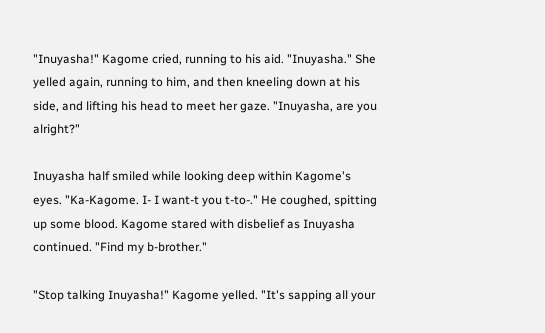"Inuyasha!" Kagome cried, running to his aid. "Inuyasha." She yelled again, running to him, and then kneeling down at his side, and lifting his head to meet her gaze. "Inuyasha, are you alright?"

Inuyasha half smiled while looking deep within Kagome's eyes. "Ka-Kagome. I- I want-t you t-to-." He coughed, spitting up some blood. Kagome stared with disbelief as Inuyasha continued. "Find my b-brother."

"Stop talking Inuyasha!" Kagome yelled. "It's sapping all your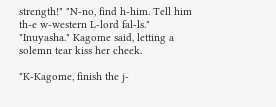strength!" "N-no, find h-him. Tell him th-e w-western L-lord fal-ls." "Inuyasha." Kagome said, letting a solemn tear kiss her cheek.

"K-Kagome, finish the j-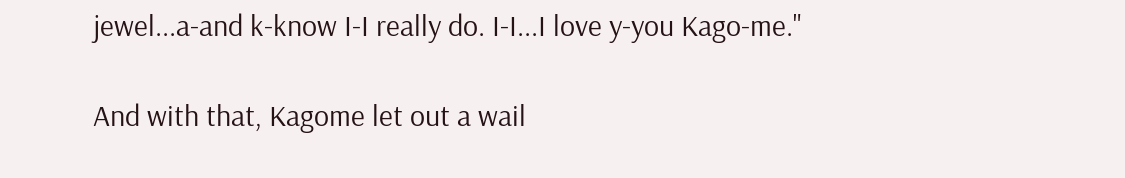jewel...a-and k-know I-I really do. I-I...I love y-you Kago-me."

And with that, Kagome let out a wail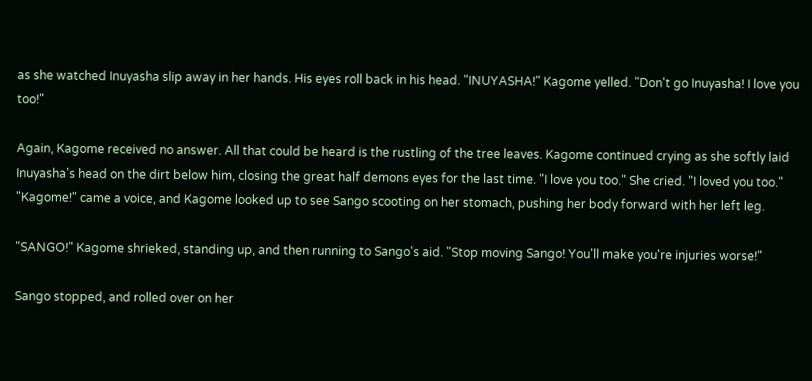as she watched Inuyasha slip away in her hands. His eyes roll back in his head. "INUYASHA!" Kagome yelled. "Don't go Inuyasha! I love you too!"

Again, Kagome received no answer. All that could be heard is the rustling of the tree leaves. Kagome continued crying as she softly laid Inuyasha's head on the dirt below him, closing the great half demons eyes for the last time. "I love you too." She cried. "I loved you too." "Kagome!" came a voice, and Kagome looked up to see Sango scooting on her stomach, pushing her body forward with her left leg.

"SANGO!" Kagome shrieked, standing up, and then running to Sango's aid. "Stop moving Sango! You'll make you're injuries worse!"

Sango stopped, and rolled over on her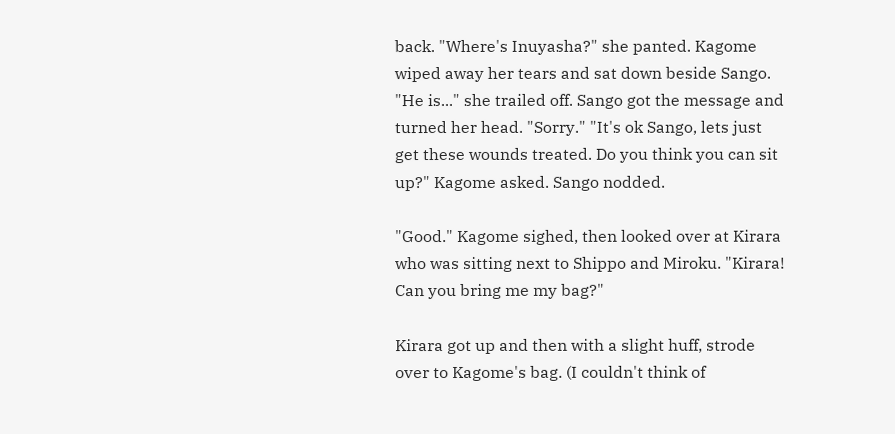back. "Where's Inuyasha?" she panted. Kagome wiped away her tears and sat down beside Sango. "He is..." she trailed off. Sango got the message and turned her head. "Sorry." "It's ok Sango, lets just get these wounds treated. Do you think you can sit up?" Kagome asked. Sango nodded.

"Good." Kagome sighed, then looked over at Kirara who was sitting next to Shippo and Miroku. "Kirara! Can you bring me my bag?"

Kirara got up and then with a slight huff, strode over to Kagome's bag. (I couldn't think of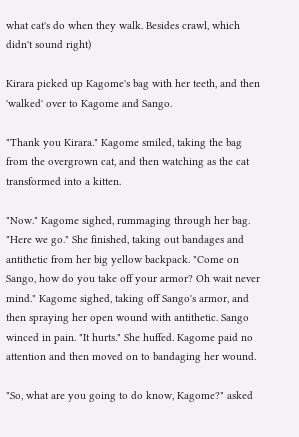what cat's do when they walk. Besides crawl, which didn't sound right)

Kirara picked up Kagome's bag with her teeth, and then 'walked' over to Kagome and Sango.

"Thank you Kirara." Kagome smiled, taking the bag from the overgrown cat, and then watching as the cat transformed into a kitten.

"Now." Kagome sighed, rummaging through her bag. "Here we go." She finished, taking out bandages and antithetic from her big yellow backpack. "Come on Sango, how do you take off your armor? Oh wait never mind." Kagome sighed, taking off Sango's armor, and then spraying her open wound with antithetic. Sango winced in pain. "It hurts." She huffed. Kagome paid no attention and then moved on to bandaging her wound.

"So, what are you going to do know, Kagome?" asked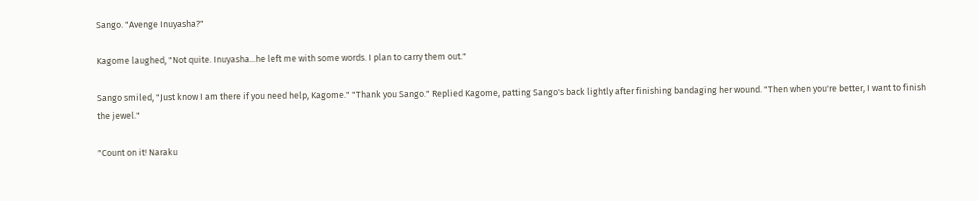Sango. "Avenge Inuyasha?"

Kagome laughed, "Not quite. Inuyasha...he left me with some words. I plan to carry them out."

Sango smiled, "Just know I am there if you need help, Kagome." "Thank you Sango." Replied Kagome, patting Sango's back lightly after finishing bandaging her wound. "Then when you're better, I want to finish the jewel."

"Count on it! Naraku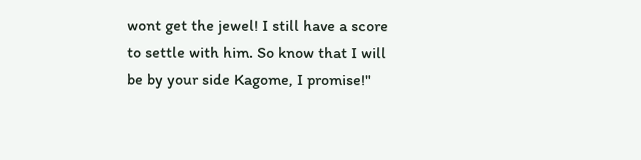wont get the jewel! I still have a score to settle with him. So know that I will be by your side Kagome, I promise!"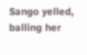Sango yelled, balling her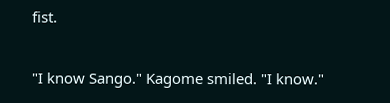fist.

"I know Sango." Kagome smiled. "I know."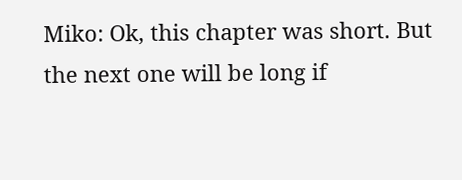Miko: Ok, this chapter was short. But the next one will be long if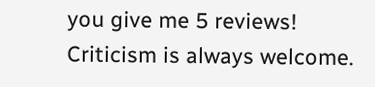you give me 5 reviews! Criticism is always welcome.